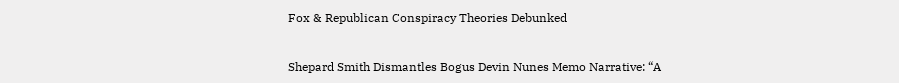Fox & Republican Conspiracy Theories Debunked


Shepard Smith Dismantles Bogus Devin Nunes Memo Narrative: “A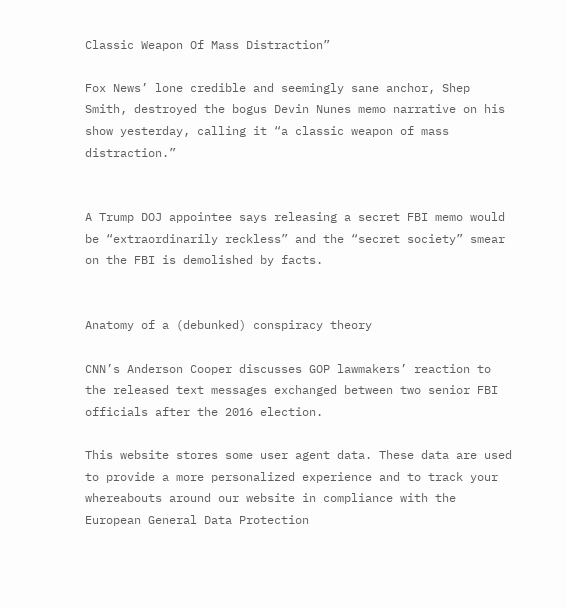Classic Weapon Of Mass Distraction”

Fox News’ lone credible and seemingly sane anchor, Shep Smith, destroyed the bogus Devin Nunes memo narrative on his show yesterday, calling it “a classic weapon of mass distraction.”


A Trump DOJ appointee says releasing a secret FBI memo would be “extraordinarily reckless” and the “secret society” smear on the FBI is demolished by facts.


Anatomy of a (debunked) conspiracy theory

CNN’s Anderson Cooper discusses GOP lawmakers’ reaction to the released text messages exchanged between two senior FBI officials after the 2016 election.

This website stores some user agent data. These data are used to provide a more personalized experience and to track your whereabouts around our website in compliance with the European General Data Protection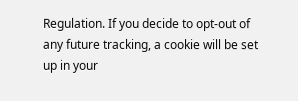Regulation. If you decide to opt-out of any future tracking, a cookie will be set up in your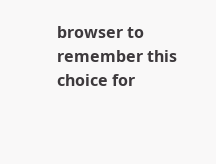browser to remember this choice for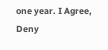one year. I Agree, Deny